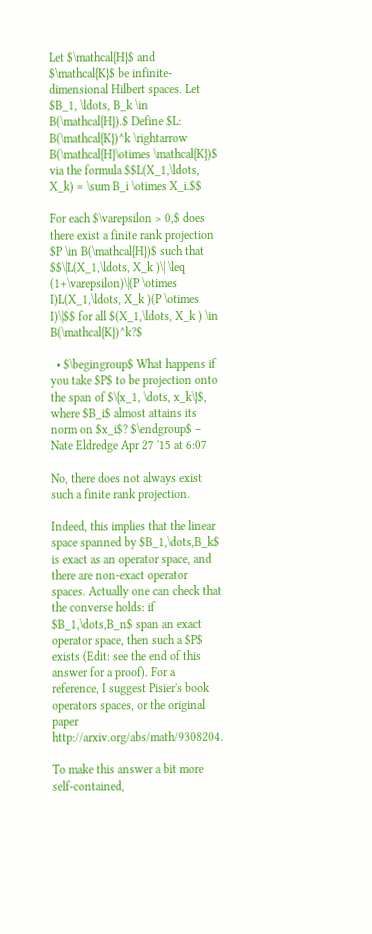Let $\mathcal{H}$ and $\mathcal{K}$ be infinite-dimensional Hilbert spaces. Let $B_1, \ldots, B_k \in B(\mathcal{H}).$ Define $L: B(\mathcal{K})^k \rightarrow B(\mathcal{H}\otimes \mathcal{K})$ via the formula $$L(X_1,\ldots, X_k) = \sum B_i \otimes X_i.$$

For each $\varepsilon > 0,$ does there exist a finite rank projection $P \in B(\mathcal{H})$ such that $$\|L(X_1,\ldots, X_k )\| \leq (1+\varepsilon)\|(P \otimes I)L(X_1,\ldots, X_k )(P \otimes I)\|$$ for all $(X_1,\ldots, X_k ) \in B(\mathcal{K})^k?$

  • $\begingroup$ What happens if you take $P$ to be projection onto the span of $\{x_1, \dots, x_k\}$, where $B_i$ almost attains its norm on $x_i$? $\endgroup$ – Nate Eldredge Apr 27 '15 at 6:07

No, there does not always exist such a finite rank projection.

Indeed, this implies that the linear space spanned by $B_1,\dots,B_k$ is exact as an operator space, and there are non-exact operator spaces. Actually one can check that the converse holds: if $B_1,\dots,B_n$ span an exact operator space, then such a $P$ exists (Edit: see the end of this answer for a proof). For a reference, I suggest Pisier's book operators spaces, or the original paper http://arxiv.org/abs/math/9308204.

To make this answer a bit more self-contained,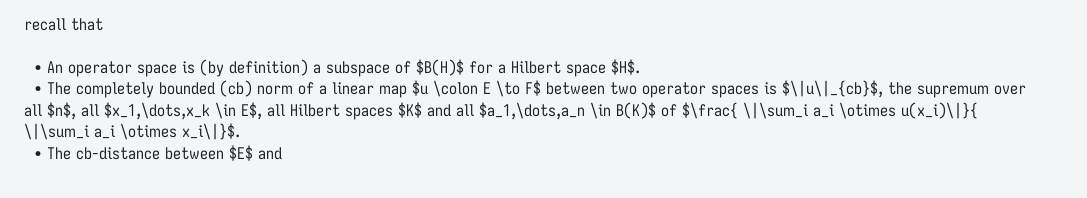recall that

  • An operator space is (by definition) a subspace of $B(H)$ for a Hilbert space $H$.
  • The completely bounded (cb) norm of a linear map $u \colon E \to F$ between two operator spaces is $\|u\|_{cb}$, the supremum over all $n$, all $x_1,\dots,x_k \in E$, all Hilbert spaces $K$ and all $a_1,\dots,a_n \in B(K)$ of $\frac{ \|\sum_i a_i \otimes u(x_i)\|}{ \|\sum_i a_i \otimes x_i\|}$.
  • The cb-distance between $E$ and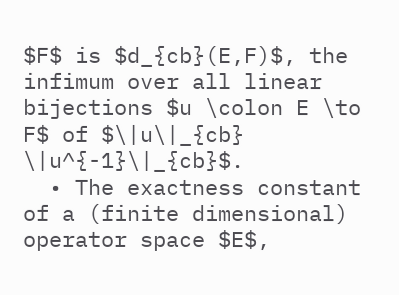$F$ is $d_{cb}(E,F)$, the infimum over all linear bijections $u \colon E \to F$ of $\|u\|_{cb} \|u^{-1}\|_{cb}$.
  • The exactness constant of a (finite dimensional) operator space $E$,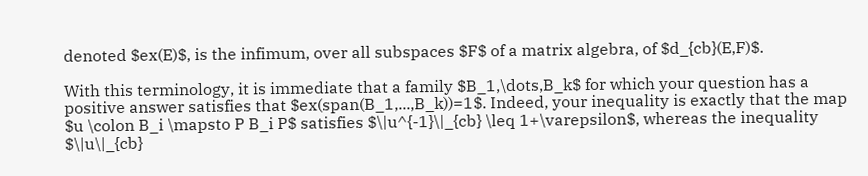denoted $ex(E)$, is the infimum, over all subspaces $F$ of a matrix algebra, of $d_{cb}(E,F)$.

With this terminology, it is immediate that a family $B_1,\dots,B_k$ for which your question has a positive answer satisfies that $ex(span(B_1,...,B_k))=1$. Indeed, your inequality is exactly that the map $u \colon B_i \mapsto P B_i P$ satisfies $\|u^{-1}\|_{cb} \leq 1+\varepsilon$, whereas the inequality $\|u\|_{cb}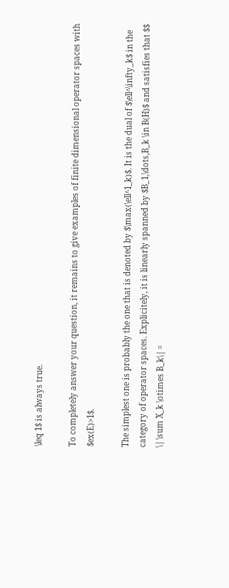\leq 1$ is always true.

To completely answer your question, it remains to give examples of finite dimensional operator spaces with $ex(E)>1$.

The simplest one is probably the one that is denoted by $\max(\ell^1_k)$. It is the dual of $\ell^\infty_k$ in the category of operator spaces. Explicitely, it is linearly spanned by $B_1,\dots,B_k \in B(H)$ and satisfies that $$ \| \sum X_k \otimes B_k\| =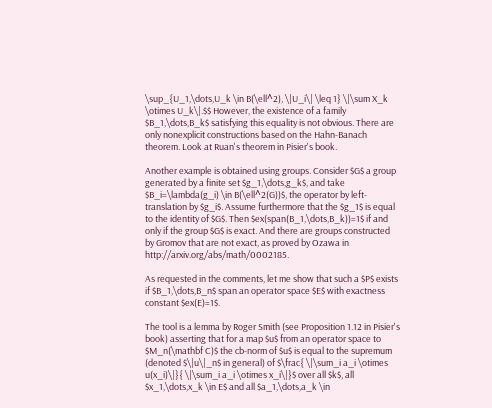\sup_{U_1,\dots,U_k \in B(\ell^2), \|U_i\| \leq 1} \|\sum X_k \otimes U_k\|.$$ However, the existence of a family $B_1,\dots,B_k$ satisfying this equality is not obvious. There are only nonexplicit constructions based on the Hahn-Banach theorem. Look at Ruan's theorem in Pisier's book.

Another example is obtained using groups. Consider $G$ a group generated by a finite set $g_1,\dots,g_k$, and take $B_i=\lambda(g_i) \in B(\ell^2(G))$, the operator by left-translation by $g_i$. Assume furthermore that the $g_1$ is equal to the identity of $G$. Then $ex(span(B_1,\dots,B_k))=1$ if and only if the group $G$ is exact. And there are groups constructed by Gromov that are not exact, as proved by Ozawa in http://arxiv.org/abs/math/0002185.

As requested in the comments, let me show that such a $P$ exists if $B_1,\dots,B_n$ span an operator space $E$ with exactness constant $ex(E)=1$.

The tool is a lemma by Roger Smith (see Proposition 1.12 in Pisier's book) asserting that for a map $u$ from an operator space to $M_n(\mathbf C)$ the cb-norm of $u$ is equal to the supremum (denoted $\|u\|_n$ in general) of $\frac{ \|\sum_i a_i \otimes u(x_i)\|}{ \|\sum_i a_i \otimes x_i\|}$ over all $k$, all $x_1,\dots,x_k \in E$ and all $a_1,\dots,a_k \in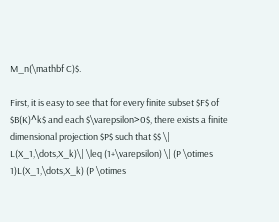M_n(\mathbf C)$.

First, it is easy to see that for every finite subset $F$ of $B(K)^k$ and each $\varepsilon>0$, there exists a finite dimensional projection $P$ such that $$ \| L(X_1,\dots,X_k)\| \leq (1+\varepsilon) \| (P \otimes 1)L(X_1,\dots,X_k) (P \otimes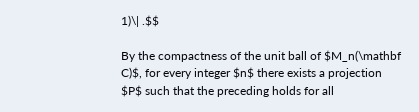1)\| .$$

By the compactness of the unit ball of $M_n(\mathbf C)$, for every integer $n$ there exists a projection $P$ such that the preceding holds for all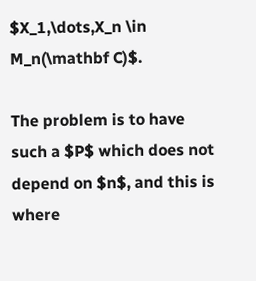$X_1,\dots,X_n \in M_n(\mathbf C)$.

The problem is to have such a $P$ which does not depend on $n$, and this is where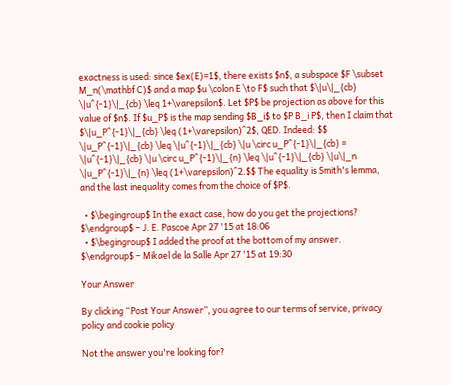exactness is used: since $ex(E)=1$, there exists $n$, a subspace $F \subset M_n(\mathbf C)$ and a map $u \colon E \to F$ such that $\|u\|_{cb} \|u^{-1}\|_{cb} \leq 1+\varepsilon$. Let $P$ be projection as above for this value of $n$. If $u_P$ is the map sending $B_i$ to $P B_i P$, then I claim that $\|u_P^{-1}\|_{cb} \leq (1+\varepsilon)^2$, QED. Indeed: $$ \|u_P^{-1}\|_{cb} \leq \|u^{-1}\|_{cb} \|u \circ u_P^{-1}\|_{cb} = \|u^{-1}\|_{cb} \|u \circ u_P^{-1}\|_{n} \leq \|u^{-1}\|_{cb} \|u\|_n \|u_P^{-1}\|_{n} \leq (1+\varepsilon)^2.$$ The equality is Smith's lemma, and the last inequality comes from the choice of $P$.

  • $\begingroup$ In the exact case, how do you get the projections? $\endgroup$ – J. E. Pascoe Apr 27 '15 at 18:06
  • $\begingroup$ I added the proof at the bottom of my answer. $\endgroup$ – Mikael de la Salle Apr 27 '15 at 19:30

Your Answer

By clicking “Post Your Answer”, you agree to our terms of service, privacy policy and cookie policy

Not the answer you're looking for?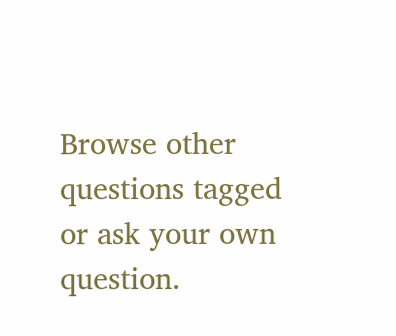Browse other questions tagged or ask your own question.